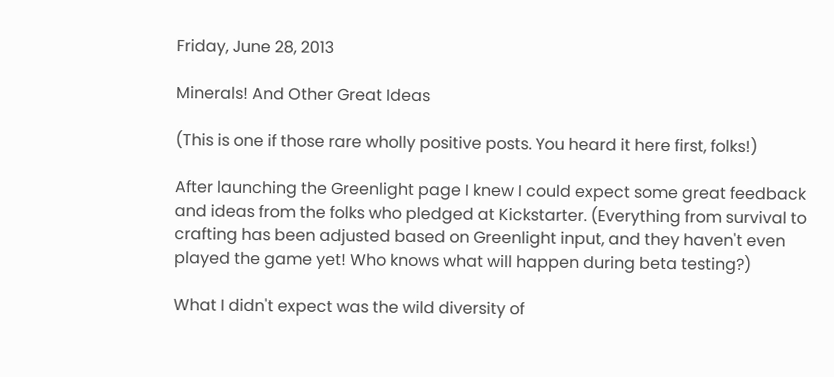Friday, June 28, 2013

Minerals! And Other Great Ideas

(This is one if those rare wholly positive posts. You heard it here first, folks!)

After launching the Greenlight page I knew I could expect some great feedback and ideas from the folks who pledged at Kickstarter. (Everything from survival to crafting has been adjusted based on Greenlight input, and they haven't even played the game yet! Who knows what will happen during beta testing?)

What I didn't expect was the wild diversity of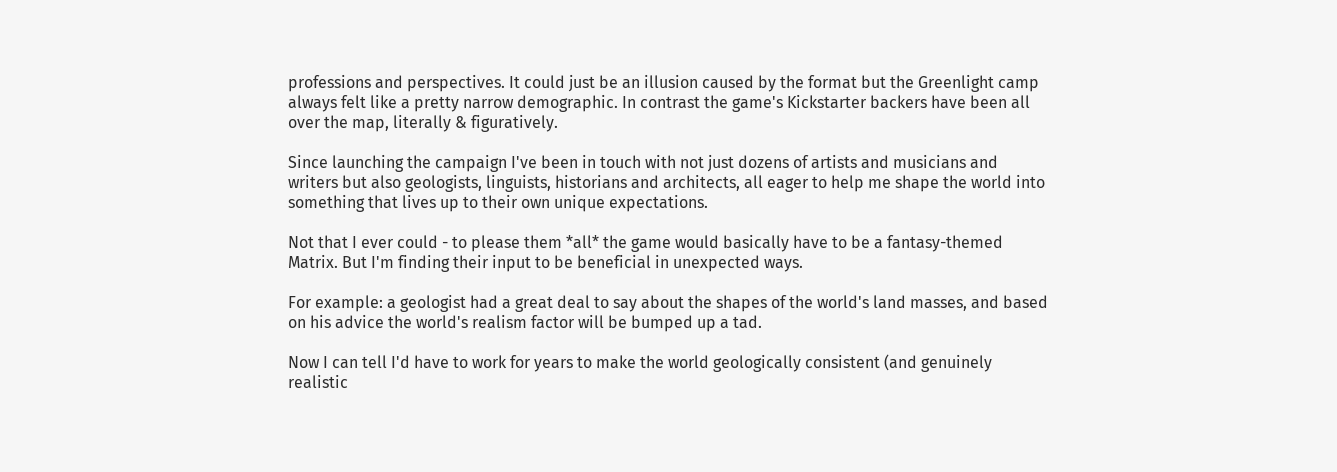professions and perspectives. It could just be an illusion caused by the format but the Greenlight camp always felt like a pretty narrow demographic. In contrast the game's Kickstarter backers have been all over the map, literally & figuratively.

Since launching the campaign I've been in touch with not just dozens of artists and musicians and writers but also geologists, linguists, historians and architects, all eager to help me shape the world into something that lives up to their own unique expectations.

Not that I ever could - to please them *all* the game would basically have to be a fantasy-themed Matrix. But I'm finding their input to be beneficial in unexpected ways.

For example: a geologist had a great deal to say about the shapes of the world's land masses, and based on his advice the world's realism factor will be bumped up a tad.

Now I can tell I'd have to work for years to make the world geologically consistent (and genuinely realistic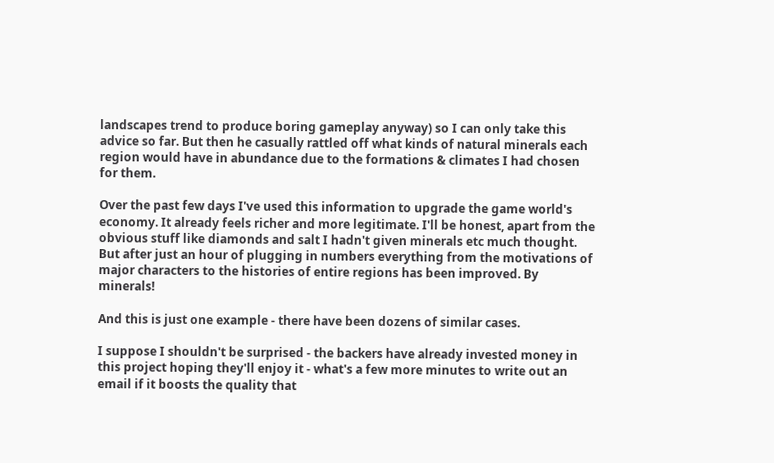landscapes trend to produce boring gameplay anyway) so I can only take this advice so far. But then he casually rattled off what kinds of natural minerals each region would have in abundance due to the formations & climates I had chosen for them.

Over the past few days I've used this information to upgrade the game world's economy. It already feels richer and more legitimate. I'll be honest, apart from the obvious stuff like diamonds and salt I hadn't given minerals etc much thought. But after just an hour of plugging in numbers everything from the motivations of major characters to the histories of entire regions has been improved. By minerals!

And this is just one example - there have been dozens of similar cases.

I suppose I shouldn't be surprised - the backers have already invested money in this project hoping they'll enjoy it - what's a few more minutes to write out an email if it boosts the quality that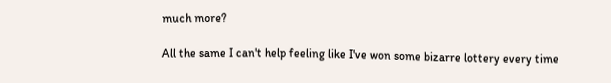much more?

All the same I can't help feeling like I've won some bizarre lottery every time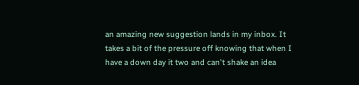an amazing new suggestion lands in my inbox. It takes a bit of the pressure off knowing that when I have a down day it two and can't shake an idea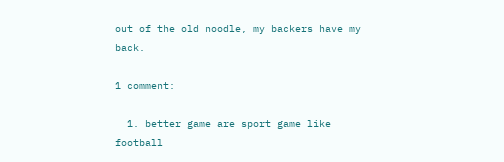out of the old noodle, my backers have my back.

1 comment:

  1. better game are sport game like football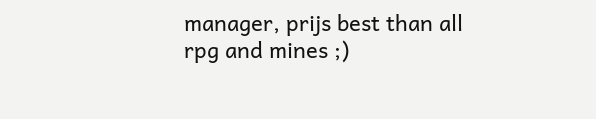manager, prijs best than all rpg and mines ;)